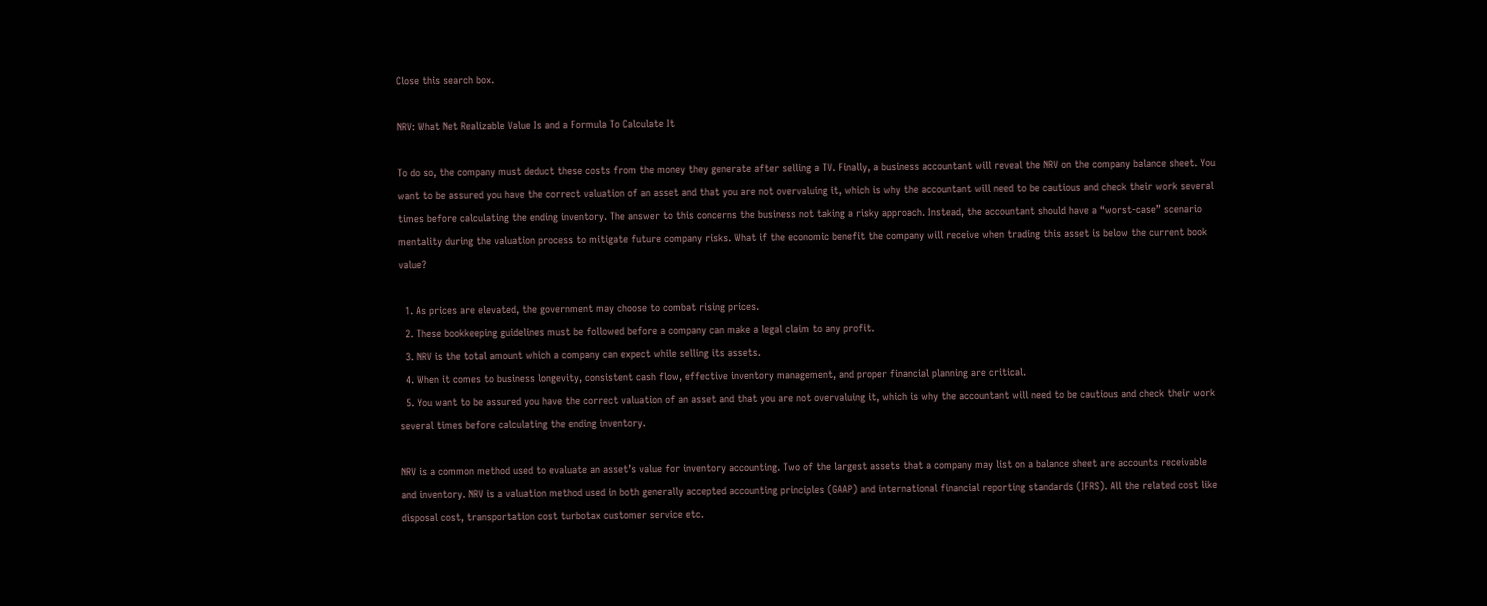Close this search box.

NRV: What Net Realizable Value Is and a Formula To Calculate It

To do so, the company must deduct these costs from the money they generate after selling a TV. Finally, a business accountant will reveal the NRV on the company balance sheet. You want to be assured you have the correct valuation of an asset and that you are not overvaluing it, which is why the accountant will need to be cautious and check their work several times before calculating the ending inventory. The answer to this concerns the business not taking a risky approach. Instead, the accountant should have a “worst-case” scenario mentality during the valuation process to mitigate future company risks. What if the economic benefit the company will receive when trading this asset is below the current book value?

  1. As prices are elevated, the government may choose to combat rising prices.
  2. These bookkeeping guidelines must be followed before a company can make a legal claim to any profit.
  3. NRV is the total amount which a company can expect while selling its assets.
  4. When it comes to business longevity, consistent cash flow, effective inventory management, and proper financial planning are critical.
  5. You want to be assured you have the correct valuation of an asset and that you are not overvaluing it, which is why the accountant will need to be cautious and check their work several times before calculating the ending inventory.

NRV is a common method used to evaluate an asset’s value for inventory accounting. Two of the largest assets that a company may list on a balance sheet are accounts receivable and inventory. NRV is a valuation method used in both generally accepted accounting principles (GAAP) and international financial reporting standards (IFRS). All the related cost like disposal cost, transportation cost turbotax customer service etc.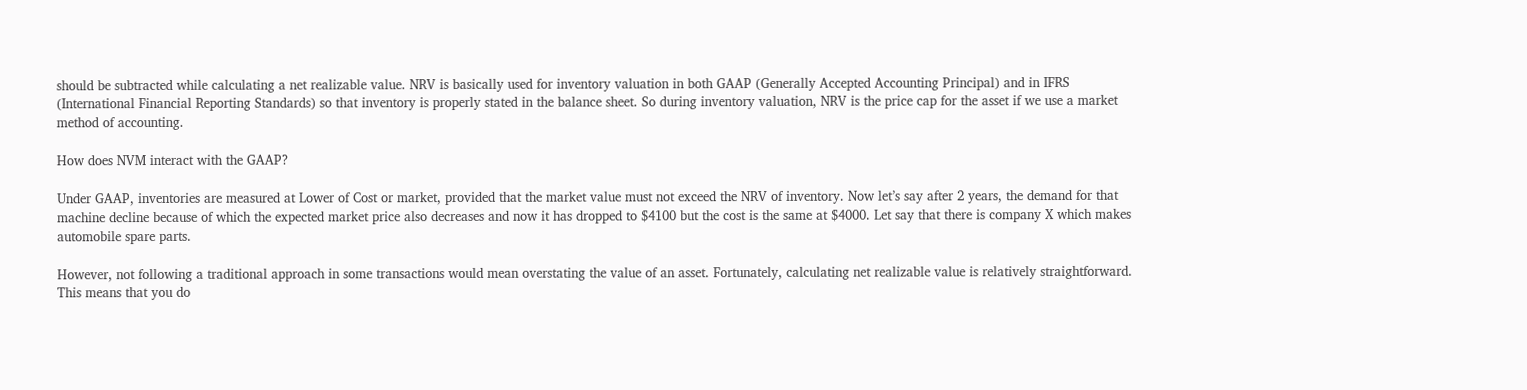should be subtracted while calculating a net realizable value. NRV is basically used for inventory valuation in both GAAP (Generally Accepted Accounting Principal) and in IFRS (International Financial Reporting Standards) so that inventory is properly stated in the balance sheet. So during inventory valuation, NRV is the price cap for the asset if we use a market method of accounting.

How does NVM interact with the GAAP?

Under GAAP, inventories are measured at Lower of Cost or market, provided that the market value must not exceed the NRV of inventory. Now let’s say after 2 years, the demand for that machine decline because of which the expected market price also decreases and now it has dropped to $4100 but the cost is the same at $4000. Let say that there is company X which makes automobile spare parts.

However, not following a traditional approach in some transactions would mean overstating the value of an asset. Fortunately, calculating net realizable value is relatively straightforward. This means that you do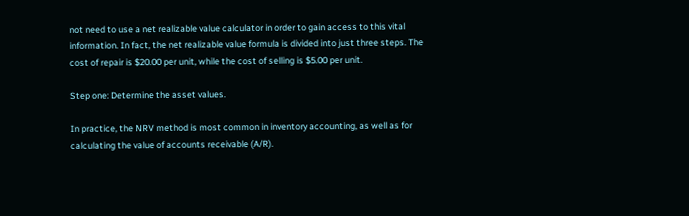not need to use a net realizable value calculator in order to gain access to this vital information. In fact, the net realizable value formula is divided into just three steps. The cost of repair is $20.00 per unit, while the cost of selling is $5.00 per unit.

Step one: Determine the asset values.

In practice, the NRV method is most common in inventory accounting, as well as for calculating the value of accounts receivable (A/R).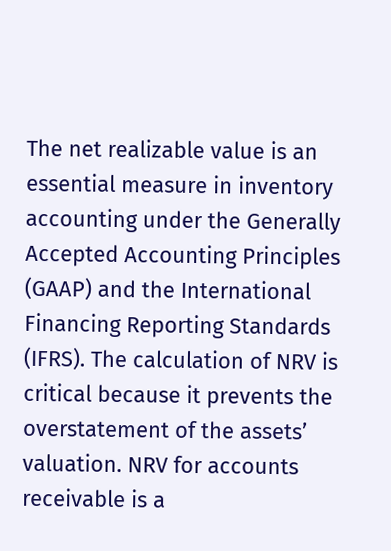The net realizable value is an essential measure in inventory accounting under the Generally Accepted Accounting Principles (GAAP) and the International Financing Reporting Standards (IFRS). The calculation of NRV is critical because it prevents the overstatement of the assets’ valuation. NRV for accounts receivable is a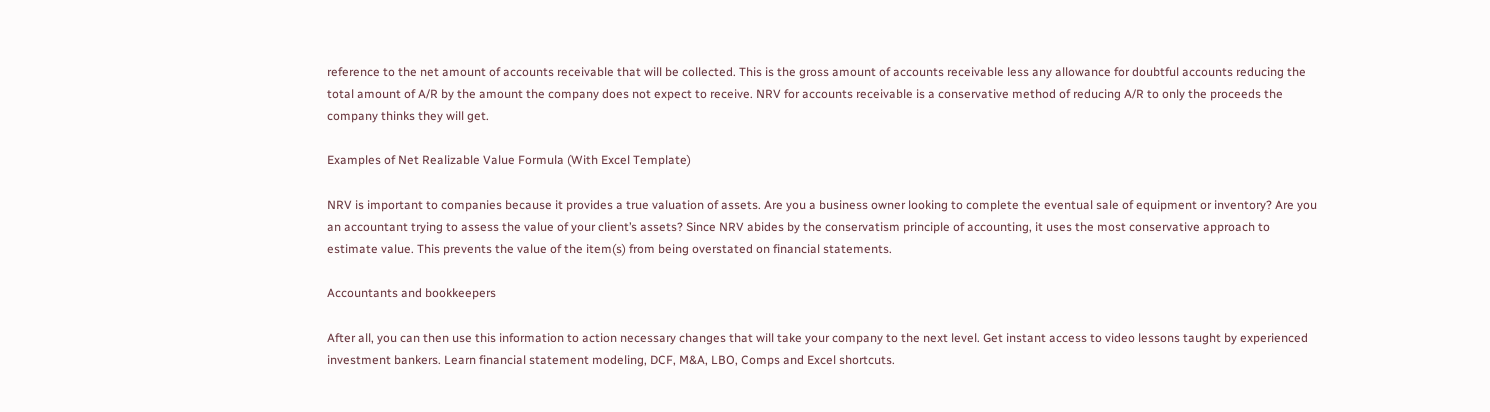reference to the net amount of accounts receivable that will be collected. This is the gross amount of accounts receivable less any allowance for doubtful accounts reducing the total amount of A/R by the amount the company does not expect to receive. NRV for accounts receivable is a conservative method of reducing A/R to only the proceeds the company thinks they will get.

Examples of Net Realizable Value Formula (With Excel Template)

NRV is important to companies because it provides a true valuation of assets. Are you a business owner looking to complete the eventual sale of equipment or inventory? Are you an accountant trying to assess the value of your client’s assets? Since NRV abides by the conservatism principle of accounting, it uses the most conservative approach to estimate value. This prevents the value of the item(s) from being overstated on financial statements.

Accountants and bookkeepers

After all, you can then use this information to action necessary changes that will take your company to the next level. Get instant access to video lessons taught by experienced investment bankers. Learn financial statement modeling, DCF, M&A, LBO, Comps and Excel shortcuts.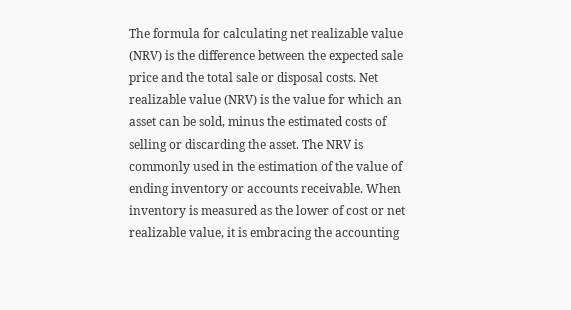The formula for calculating net realizable value (NRV) is the difference between the expected sale price and the total sale or disposal costs. Net realizable value (NRV) is the value for which an asset can be sold, minus the estimated costs of selling or discarding the asset. The NRV is commonly used in the estimation of the value of ending inventory or accounts receivable. When inventory is measured as the lower of cost or net realizable value, it is embracing the accounting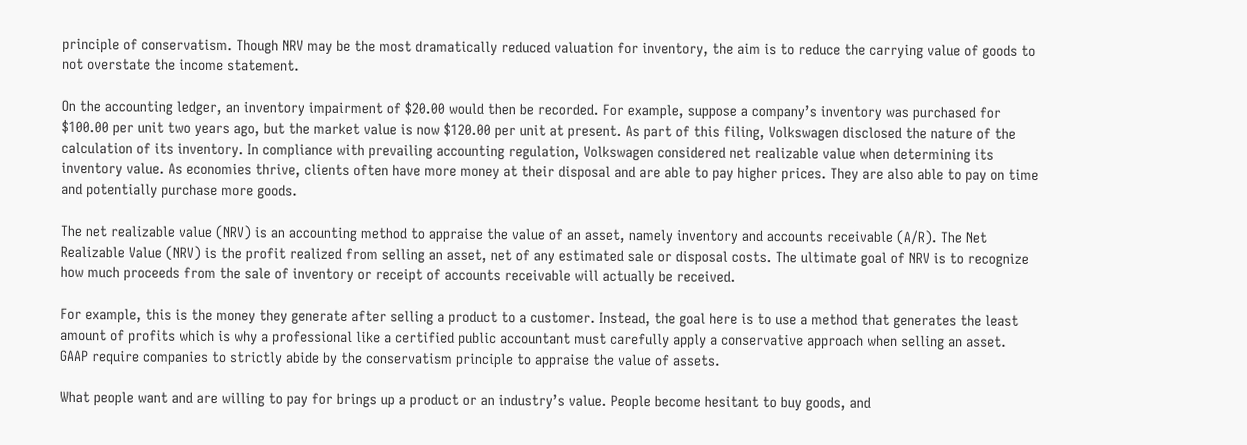principle of conservatism. Though NRV may be the most dramatically reduced valuation for inventory, the aim is to reduce the carrying value of goods to not overstate the income statement.

On the accounting ledger, an inventory impairment of $20.00 would then be recorded. For example, suppose a company’s inventory was purchased for $100.00 per unit two years ago, but the market value is now $120.00 per unit at present. As part of this filing, Volkswagen disclosed the nature of the calculation of its inventory. In compliance with prevailing accounting regulation, Volkswagen considered net realizable value when determining its inventory value. As economies thrive, clients often have more money at their disposal and are able to pay higher prices. They are also able to pay on time and potentially purchase more goods.

The net realizable value (NRV) is an accounting method to appraise the value of an asset, namely inventory and accounts receivable (A/R). The Net Realizable Value (NRV) is the profit realized from selling an asset, net of any estimated sale or disposal costs. The ultimate goal of NRV is to recognize how much proceeds from the sale of inventory or receipt of accounts receivable will actually be received.

For example, this is the money they generate after selling a product to a customer. Instead, the goal here is to use a method that generates the least amount of profits which is why a professional like a certified public accountant must carefully apply a conservative approach when selling an asset. GAAP require companies to strictly abide by the conservatism principle to appraise the value of assets.

What people want and are willing to pay for brings up a product or an industry’s value. People become hesitant to buy goods, and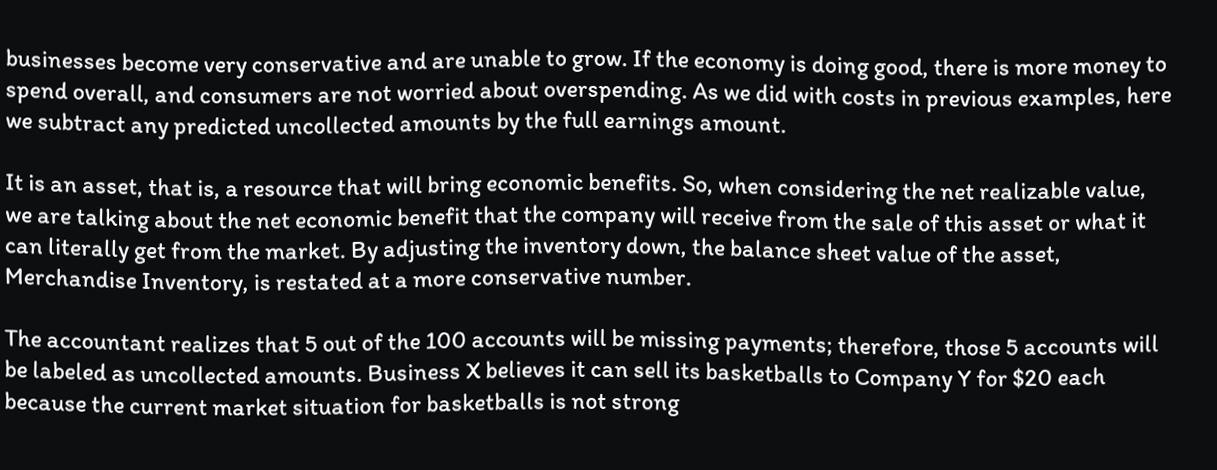businesses become very conservative and are unable to grow. If the economy is doing good, there is more money to spend overall, and consumers are not worried about overspending. As we did with costs in previous examples, here we subtract any predicted uncollected amounts by the full earnings amount.

It is an asset, that is, a resource that will bring economic benefits. So, when considering the net realizable value, we are talking about the net economic benefit that the company will receive from the sale of this asset or what it can literally get from the market. By adjusting the inventory down, the balance sheet value of the asset, Merchandise Inventory, is restated at a more conservative number.

The accountant realizes that 5 out of the 100 accounts will be missing payments; therefore, those 5 accounts will be labeled as uncollected amounts. Business X believes it can sell its basketballs to Company Y for $20 each because the current market situation for basketballs is not strong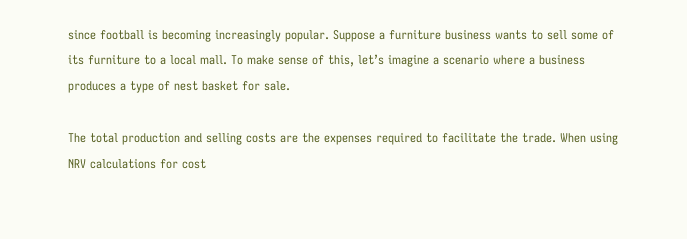since football is becoming increasingly popular. Suppose a furniture business wants to sell some of its furniture to a local mall. To make sense of this, let’s imagine a scenario where a business produces a type of nest basket for sale.

The total production and selling costs are the expenses required to facilitate the trade. When using NRV calculations for cost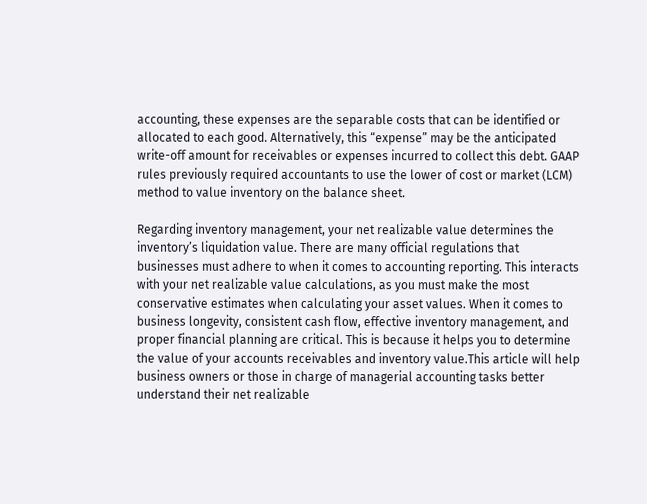accounting, these expenses are the separable costs that can be identified or allocated to each good. Alternatively, this “expense” may be the anticipated write-off amount for receivables or expenses incurred to collect this debt. GAAP rules previously required accountants to use the lower of cost or market (LCM) method to value inventory on the balance sheet.

Regarding inventory management, your net realizable value determines the inventory’s liquidation value. There are many official regulations that businesses must adhere to when it comes to accounting reporting. This interacts with your net realizable value calculations, as you must make the most conservative estimates when calculating your asset values. When it comes to business longevity, consistent cash flow, effective inventory management, and proper financial planning are critical. This is because it helps you to determine the value of your accounts receivables and inventory value.This article will help business owners or those in charge of managerial accounting tasks better understand their net realizable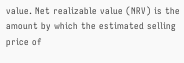value. Net realizable value (NRV) is the amount by which the estimated selling price of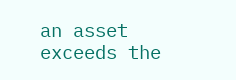an asset exceeds the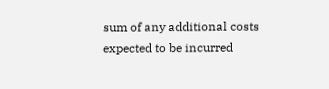sum of any additional costs expected to be incurred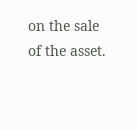on the sale of the asset.